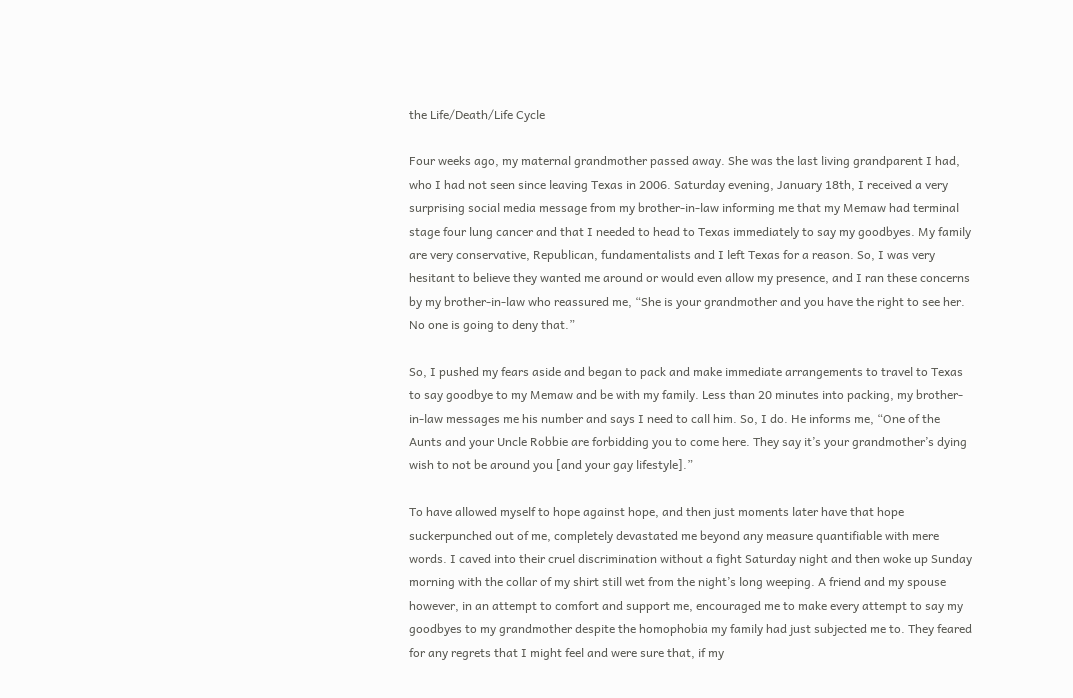the Life/Death/Life Cycle

Four weeks ago, my maternal grandmother passed away. She was the last living grandparent I had, who I had not seen since leaving Texas in 2006. Saturday evening, January 18th, I received a very surprising social media message from my brother-in-law informing me that my Memaw had terminal stage four lung cancer and that I needed to head to Texas immediately to say my goodbyes. My family are very conservative, Republican, fundamentalists and I left Texas for a reason. So, I was very hesitant to believe they wanted me around or would even allow my presence, and I ran these concerns by my brother-in-law who reassured me, “She is your grandmother and you have the right to see her. No one is going to deny that.”

So, I pushed my fears aside and began to pack and make immediate arrangements to travel to Texas to say goodbye to my Memaw and be with my family. Less than 20 minutes into packing, my brother-in-law messages me his number and says I need to call him. So, I do. He informs me, “One of the Aunts and your Uncle Robbie are forbidding you to come here. They say it’s your grandmother’s dying wish to not be around you [and your gay lifestyle].”

To have allowed myself to hope against hope, and then just moments later have that hope suckerpunched out of me, completely devastated me beyond any measure quantifiable with mere words. I caved into their cruel discrimination without a fight Saturday night and then woke up Sunday morning with the collar of my shirt still wet from the night’s long weeping. A friend and my spouse however, in an attempt to comfort and support me, encouraged me to make every attempt to say my goodbyes to my grandmother despite the homophobia my family had just subjected me to. They feared for any regrets that I might feel and were sure that, if my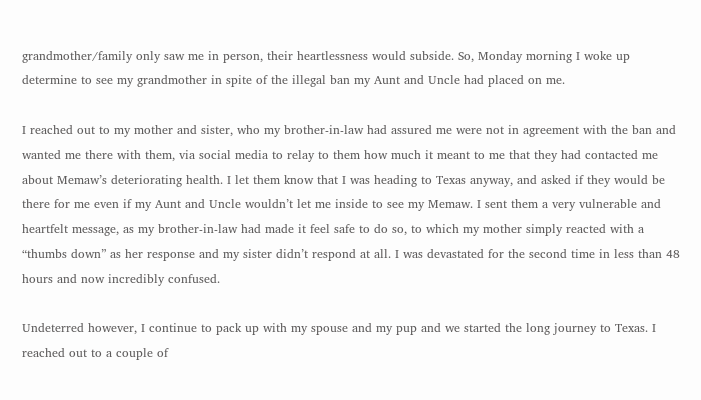grandmother/family only saw me in person, their heartlessness would subside. So, Monday morning I woke up determine to see my grandmother in spite of the illegal ban my Aunt and Uncle had placed on me.

I reached out to my mother and sister, who my brother-in-law had assured me were not in agreement with the ban and wanted me there with them, via social media to relay to them how much it meant to me that they had contacted me about Memaw’s deteriorating health. I let them know that I was heading to Texas anyway, and asked if they would be there for me even if my Aunt and Uncle wouldn’t let me inside to see my Memaw. I sent them a very vulnerable and heartfelt message, as my brother-in-law had made it feel safe to do so, to which my mother simply reacted with a “thumbs down” as her response and my sister didn’t respond at all. I was devastated for the second time in less than 48 hours and now incredibly confused.

Undeterred however, I continue to pack up with my spouse and my pup and we started the long journey to Texas. I reached out to a couple of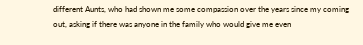different Aunts, who had shown me some compassion over the years since my coming out, asking if there was anyone in the family who would give me even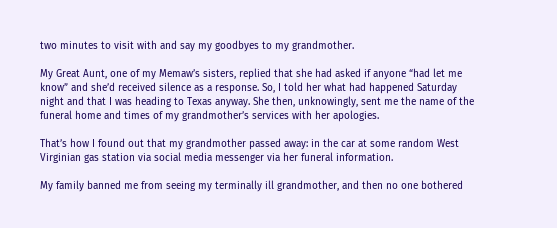two minutes to visit with and say my goodbyes to my grandmother.

My Great Aunt, one of my Memaw’s sisters, replied that she had asked if anyone “had let me know” and she’d received silence as a response. So, I told her what had happened Saturday night and that I was heading to Texas anyway. She then, unknowingly, sent me the name of the funeral home and times of my grandmother’s services with her apologies.

That’s how I found out that my grandmother passed away: in the car at some random West Virginian gas station via social media messenger via her funeral information.

My family banned me from seeing my terminally ill grandmother, and then no one bothered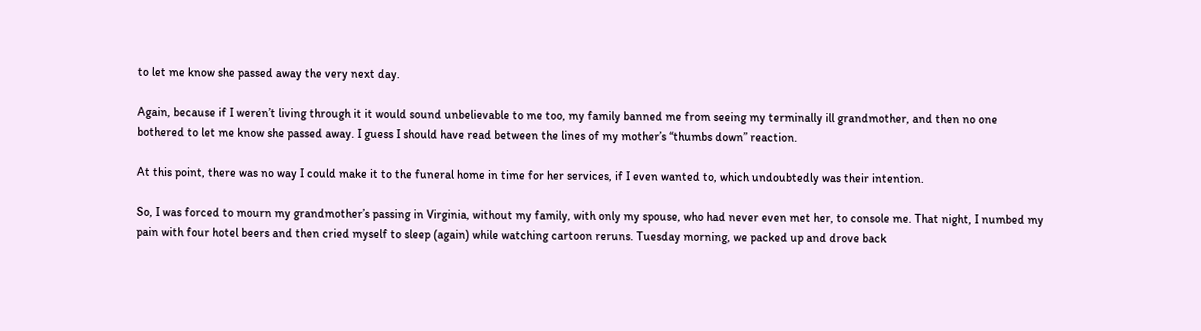to let me know she passed away the very next day.

Again, because if I weren’t living through it it would sound unbelievable to me too, my family banned me from seeing my terminally ill grandmother, and then no one bothered to let me know she passed away. I guess I should have read between the lines of my mother’s “thumbs down” reaction.

At this point, there was no way I could make it to the funeral home in time for her services, if I even wanted to, which undoubtedly was their intention.

So, I was forced to mourn my grandmother’s passing in Virginia, without my family, with only my spouse, who had never even met her, to console me. That night, I numbed my pain with four hotel beers and then cried myself to sleep (again) while watching cartoon reruns. Tuesday morning, we packed up and drove back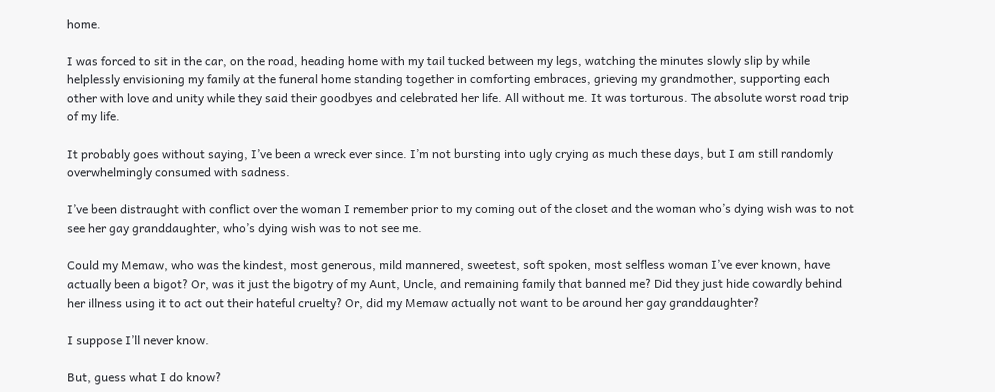home.

I was forced to sit in the car, on the road, heading home with my tail tucked between my legs, watching the minutes slowly slip by while helplessly envisioning my family at the funeral home standing together in comforting embraces, grieving my grandmother, supporting each other with love and unity while they said their goodbyes and celebrated her life. All without me. It was torturous. The absolute worst road trip of my life.

It probably goes without saying, I’ve been a wreck ever since. I’m not bursting into ugly crying as much these days, but I am still randomly overwhelmingly consumed with sadness.

I’ve been distraught with conflict over the woman I remember prior to my coming out of the closet and the woman who’s dying wish was to not see her gay granddaughter, who’s dying wish was to not see me.

Could my Memaw, who was the kindest, most generous, mild mannered, sweetest, soft spoken, most selfless woman I’ve ever known, have actually been a bigot? Or, was it just the bigotry of my Aunt, Uncle, and remaining family that banned me? Did they just hide cowardly behind her illness using it to act out their hateful cruelty? Or, did my Memaw actually not want to be around her gay granddaughter?

I suppose I’ll never know.

But, guess what I do know?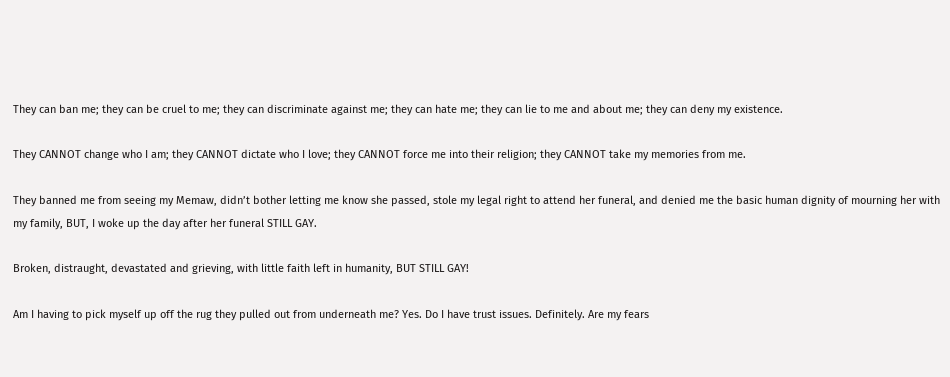They can ban me; they can be cruel to me; they can discriminate against me; they can hate me; they can lie to me and about me; they can deny my existence.

They CANNOT change who I am; they CANNOT dictate who I love; they CANNOT force me into their religion; they CANNOT take my memories from me.

They banned me from seeing my Memaw, didn’t bother letting me know she passed, stole my legal right to attend her funeral, and denied me the basic human dignity of mourning her with my family, BUT, I woke up the day after her funeral STILL GAY.

Broken, distraught, devastated and grieving, with little faith left in humanity, BUT STILL GAY!

Am I having to pick myself up off the rug they pulled out from underneath me? Yes. Do I have trust issues. Definitely. Are my fears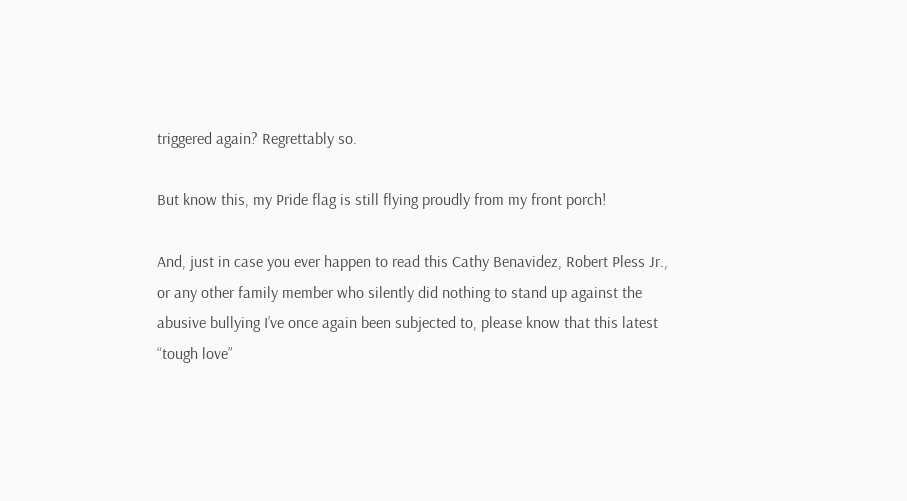triggered again? Regrettably so.

But know this, my Pride flag is still flying proudly from my front porch!

And, just in case you ever happen to read this Cathy Benavidez, Robert Pless Jr., or any other family member who silently did nothing to stand up against the abusive bullying I’ve once again been subjected to, please know that this latest “tough love”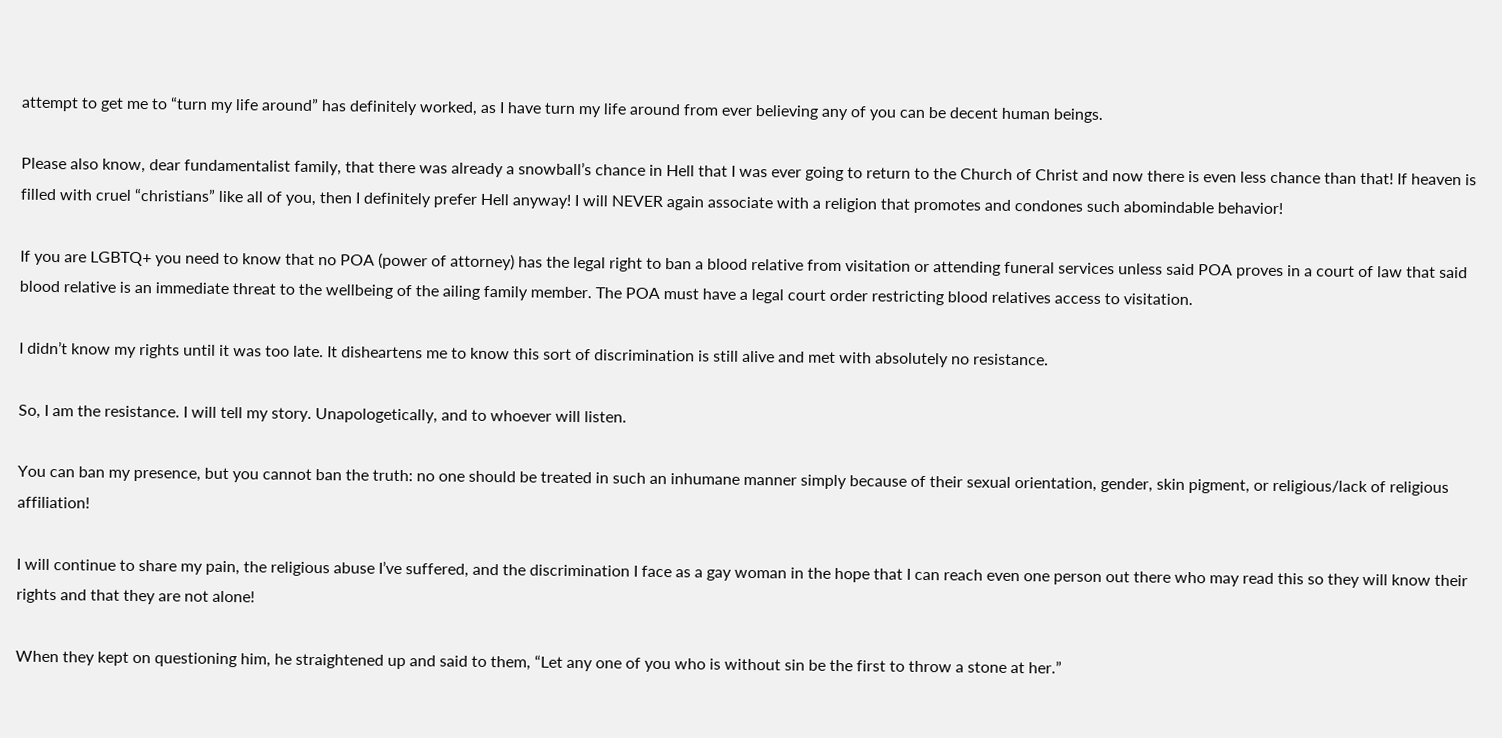attempt to get me to “turn my life around” has definitely worked, as I have turn my life around from ever believing any of you can be decent human beings.

Please also know, dear fundamentalist family, that there was already a snowball’s chance in Hell that I was ever going to return to the Church of Christ and now there is even less chance than that! If heaven is filled with cruel “christians” like all of you, then I definitely prefer Hell anyway! I will NEVER again associate with a religion that promotes and condones such abomindable behavior!

If you are LGBTQ+ you need to know that no POA (power of attorney) has the legal right to ban a blood relative from visitation or attending funeral services unless said POA proves in a court of law that said blood relative is an immediate threat to the wellbeing of the ailing family member. The POA must have a legal court order restricting blood relatives access to visitation.

I didn’t know my rights until it was too late. It disheartens me to know this sort of discrimination is still alive and met with absolutely no resistance.

So, I am the resistance. I will tell my story. Unapologetically, and to whoever will listen.

You can ban my presence, but you cannot ban the truth: no one should be treated in such an inhumane manner simply because of their sexual orientation, gender, skin pigment, or religious/lack of religious affiliation!

I will continue to share my pain, the religious abuse I’ve suffered, and the discrimination I face as a gay woman in the hope that I can reach even one person out there who may read this so they will know their rights and that they are not alone!

When they kept on questioning him, he straightened up and said to them, “Let any one of you who is without sin be the first to throw a stone at her.”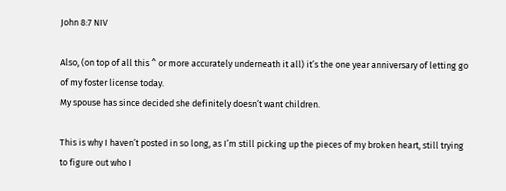John 8:7 NIV

Also, (on top of all this ^ or more accurately underneath it all) it’s the one year anniversary of letting go of my foster license today.
My spouse has since decided she definitely doesn’t want children.

This is why I haven’t posted in so long, as I’m still picking up the pieces of my broken heart, still trying to figure out who I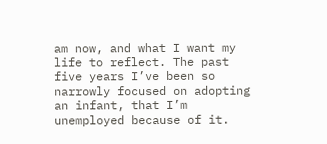am now, and what I want my life to reflect. The past five years I’ve been so narrowly focused on adopting an infant, that I’m unemployed because of it.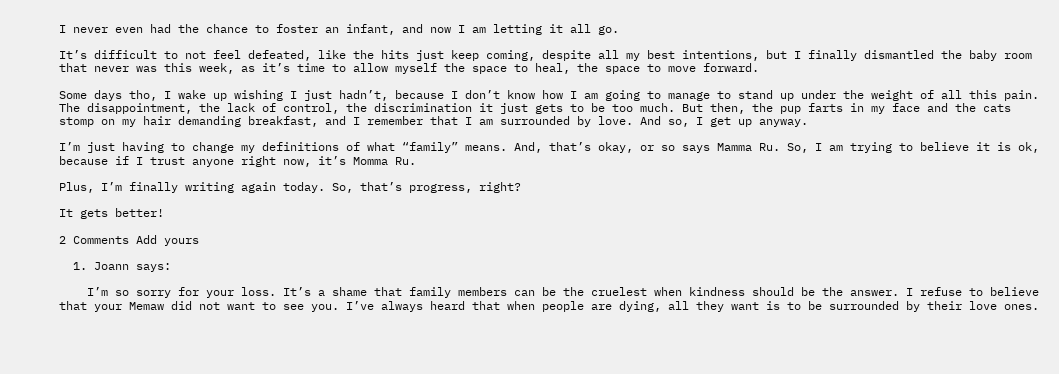I never even had the chance to foster an infant, and now I am letting it all go.

It’s difficult to not feel defeated, like the hits just keep coming, despite all my best intentions, but I finally dismantled the baby room that never was this week, as it’s time to allow myself the space to heal, the space to move forward.

Some days tho, I wake up wishing I just hadn’t, because I don’t know how I am going to manage to stand up under the weight of all this pain. The disappointment, the lack of control, the discrimination it just gets to be too much. But then, the pup farts in my face and the cats stomp on my hair demanding breakfast, and I remember that I am surrounded by love. And so, I get up anyway.

I’m just having to change my definitions of what “family” means. And, that’s okay, or so says Mamma Ru. So, I am trying to believe it is ok, because if I trust anyone right now, it’s Momma Ru.

Plus, I’m finally writing again today. So, that’s progress, right?

It gets better!

2 Comments Add yours

  1. Joann says:

    I’m so sorry for your loss. It’s a shame that family members can be the cruelest when kindness should be the answer. I refuse to believe that your Memaw did not want to see you. I’ve always heard that when people are dying, all they want is to be surrounded by their love ones.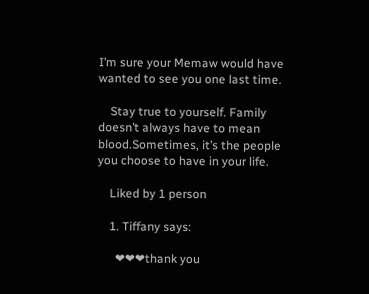I’m sure your Memaw would have wanted to see you one last time.

    Stay true to yourself. Family doesn’t always have to mean blood.Sometimes, it’s the people you choose to have in your life.

    Liked by 1 person

    1. Tiffany says:

      ❤❤❤thank you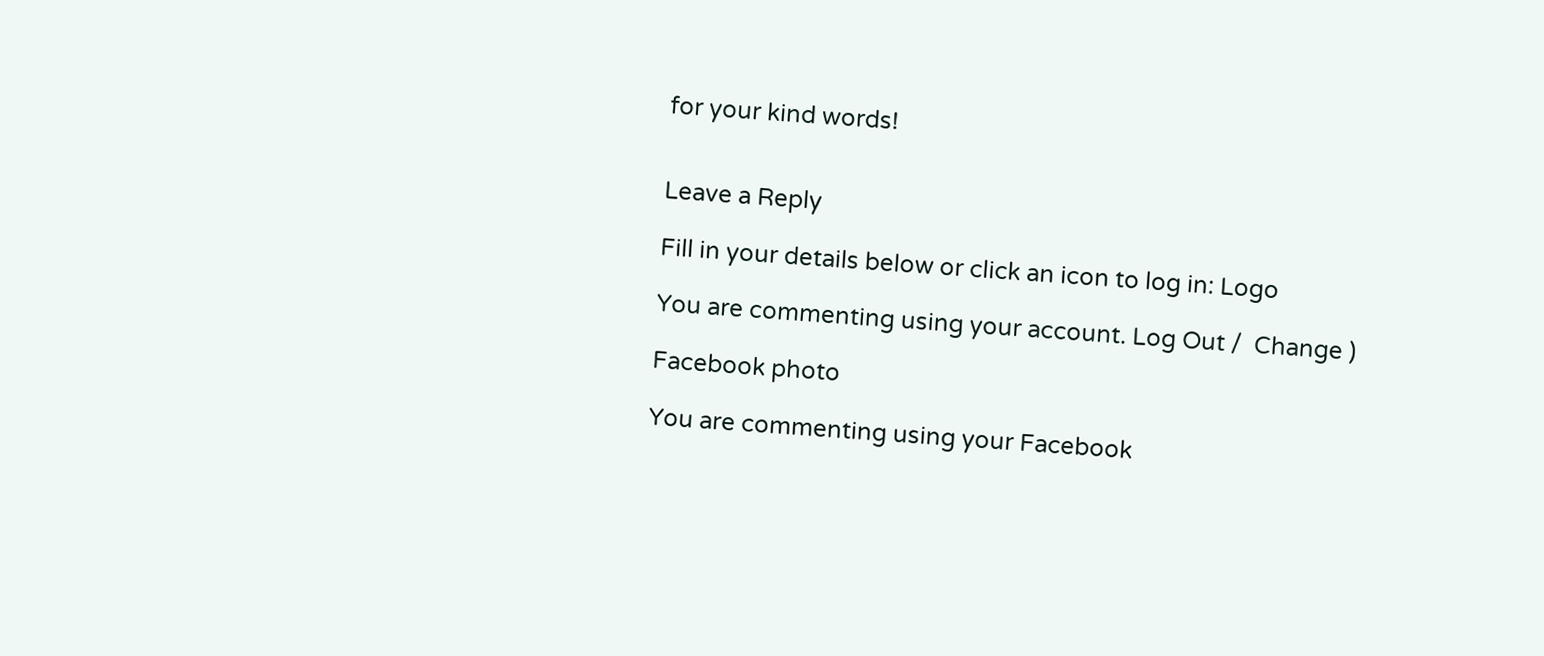for your kind words!


Leave a Reply

Fill in your details below or click an icon to log in: Logo

You are commenting using your account. Log Out /  Change )

Facebook photo

You are commenting using your Facebook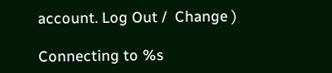account. Log Out /  Change )

Connecting to %s